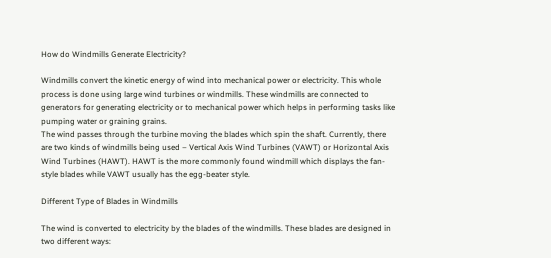How do Windmills Generate Electricity?

Windmills convert the kinetic energy of wind into mechanical power or electricity. This whole process is done using large wind turbines or windmills. These windmills are connected to generators for generating electricity or to mechanical power which helps in performing tasks like pumping water or graining grains.
The wind passes through the turbine moving the blades which spin the shaft. Currently, there are two kinds of windmills being used – Vertical Axis Wind Turbines (VAWT) or Horizontal Axis Wind Turbines (HAWT). HAWT is the more commonly found windmill which displays the fan-style blades while VAWT usually has the egg-beater style.

Different Type of Blades in Windmills

The wind is converted to electricity by the blades of the windmills. These blades are designed in two different ways: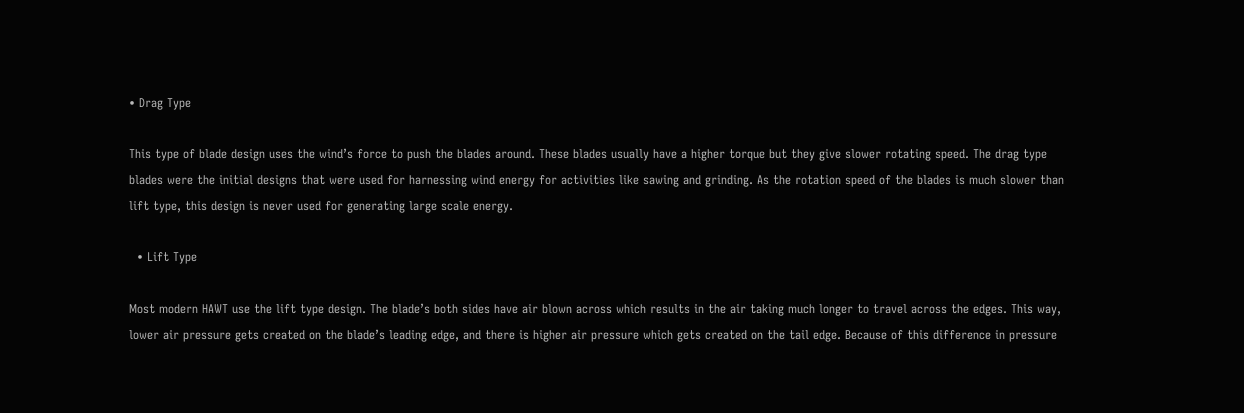• Drag Type

This type of blade design uses the wind’s force to push the blades around. These blades usually have a higher torque but they give slower rotating speed. The drag type blades were the initial designs that were used for harnessing wind energy for activities like sawing and grinding. As the rotation speed of the blades is much slower than lift type, this design is never used for generating large scale energy.

  • Lift Type

Most modern HAWT use the lift type design. The blade’s both sides have air blown across which results in the air taking much longer to travel across the edges. This way, lower air pressure gets created on the blade’s leading edge, and there is higher air pressure which gets created on the tail edge. Because of this difference in pressure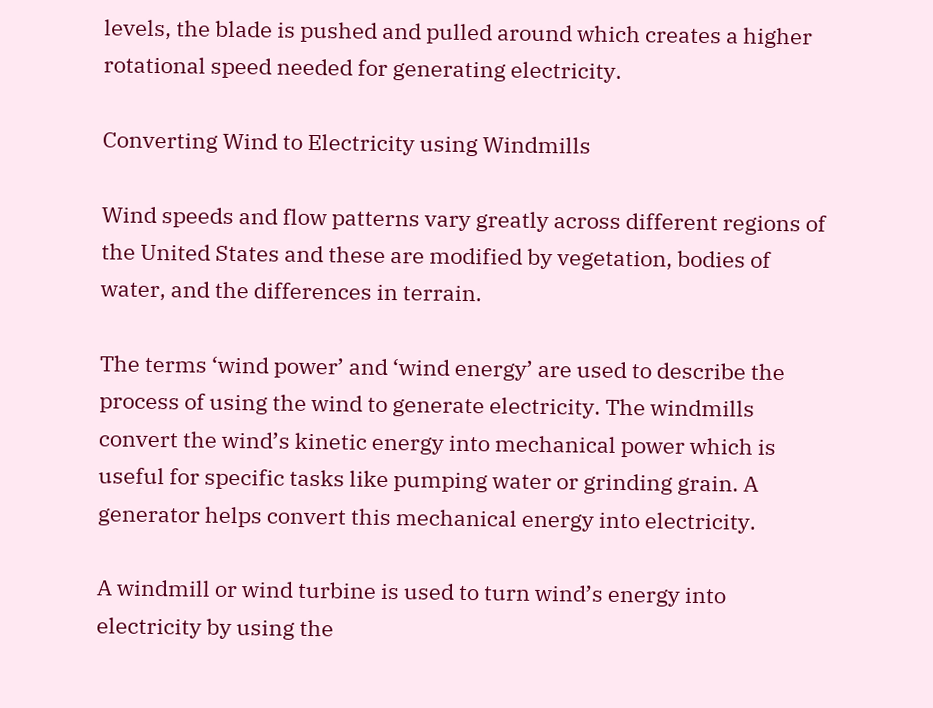levels, the blade is pushed and pulled around which creates a higher rotational speed needed for generating electricity.

Converting Wind to Electricity using Windmills

Wind speeds and flow patterns vary greatly across different regions of the United States and these are modified by vegetation, bodies of water, and the differences in terrain.

The terms ‘wind power’ and ‘wind energy’ are used to describe the process of using the wind to generate electricity. The windmills convert the wind’s kinetic energy into mechanical power which is useful for specific tasks like pumping water or grinding grain. A generator helps convert this mechanical energy into electricity.

A windmill or wind turbine is used to turn wind’s energy into electricity by using the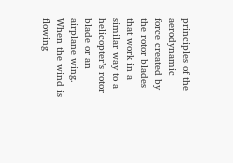principles of the aerodynamic force created by the rotor blades that work in a similar way to a helicopter’s rotor blade or an airplane wing. When the wind is flowing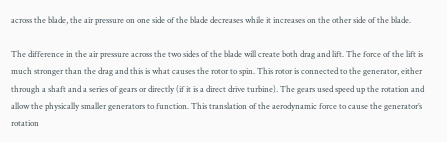across the blade, the air pressure on one side of the blade decreases while it increases on the other side of the blade.

The difference in the air pressure across the two sides of the blade will create both drag and lift. The force of the lift is much stronger than the drag and this is what causes the rotor to spin. This rotor is connected to the generator, either through a shaft and a series of gears or directly (if it is a direct drive turbine). The gears used speed up the rotation and allow the physically smaller generators to function. This translation of the aerodynamic force to cause the generator’s rotation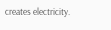creates electricity.